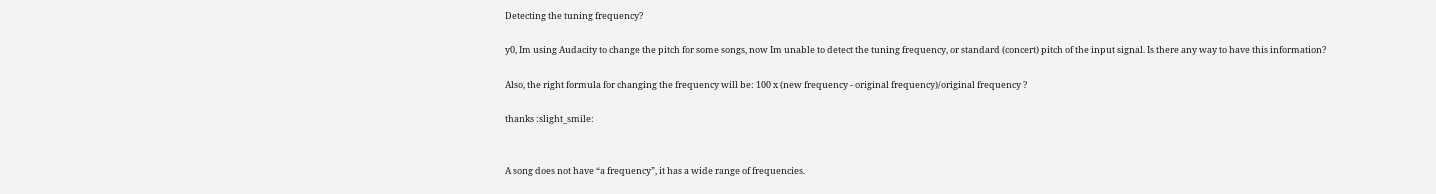Detecting the tuning frequency?

y0, Im using Audacity to change the pitch for some songs, now Im unable to detect the tuning frequency, or standard (concert) pitch of the input signal. Is there any way to have this information?

Also, the right formula for changing the frequency will be: 100 x (new frequency - original frequency)/original frequency ?

thanks :slight_smile:


A song does not have “a frequency”, it has a wide range of frequencies.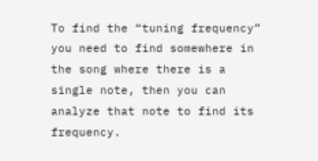To find the “tuning frequency” you need to find somewhere in the song where there is a single note, then you can analyze that note to find its frequency.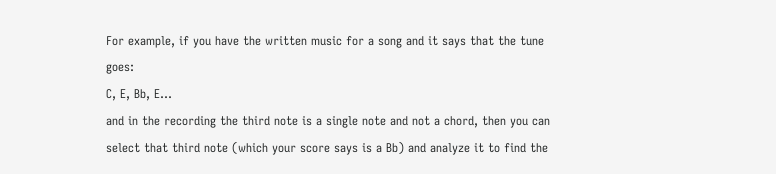For example, if you have the written music for a song and it says that the tune goes:
C, E, Bb, E…
and in the recording the third note is a single note and not a chord, then you can select that third note (which your score says is a Bb) and analyze it to find the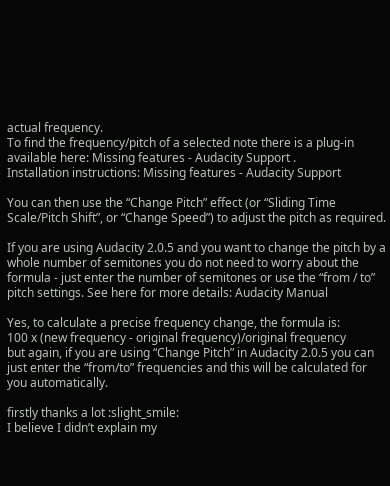actual frequency.
To find the frequency/pitch of a selected note there is a plug-in available here: Missing features - Audacity Support .
Installation instructions: Missing features - Audacity Support

You can then use the “Change Pitch” effect (or “Sliding Time Scale/Pitch Shift”, or “Change Speed”) to adjust the pitch as required.

If you are using Audacity 2.0.5 and you want to change the pitch by a whole number of semitones you do not need to worry about the formula - just enter the number of semitones or use the “from / to” pitch settings. See here for more details: Audacity Manual

Yes, to calculate a precise frequency change, the formula is:
100 x (new frequency - original frequency)/original frequency
but again, if you are using “Change Pitch” in Audacity 2.0.5 you can just enter the “from/to” frequencies and this will be calculated for you automatically.

firstly thanks a lot :slight_smile:
I believe I didn’t explain my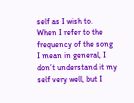self as I wish to.
When I refer to the frequency of the song I mean in general, I don’t understand it my self very well, but I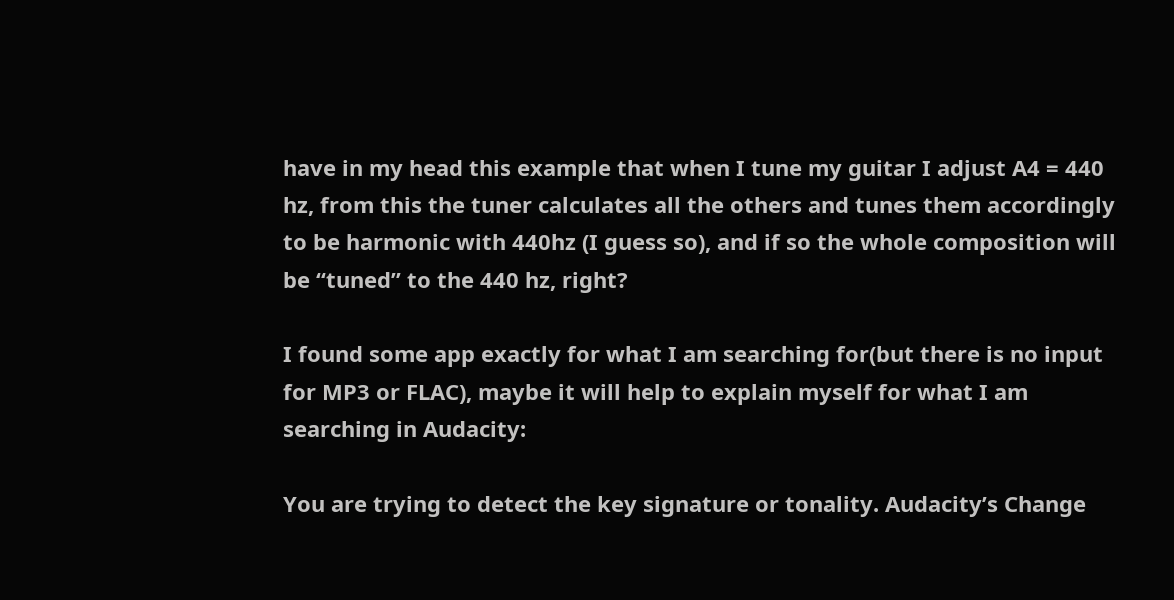have in my head this example that when I tune my guitar I adjust A4 = 440 hz, from this the tuner calculates all the others and tunes them accordingly to be harmonic with 440hz (I guess so), and if so the whole composition will be “tuned” to the 440 hz, right?

I found some app exactly for what I am searching for(but there is no input for MP3 or FLAC), maybe it will help to explain myself for what I am searching in Audacity:

You are trying to detect the key signature or tonality. Audacity’s Change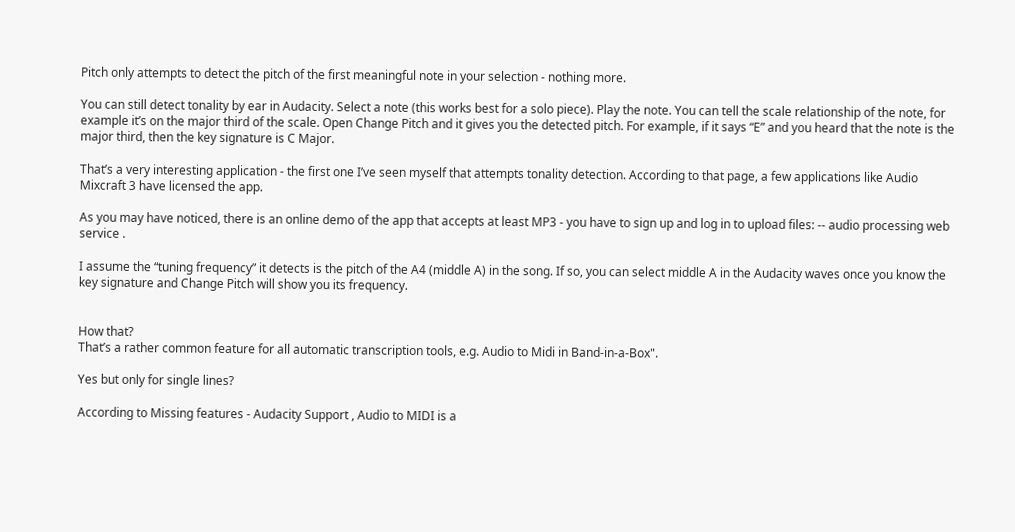Pitch only attempts to detect the pitch of the first meaningful note in your selection - nothing more.

You can still detect tonality by ear in Audacity. Select a note (this works best for a solo piece). Play the note. You can tell the scale relationship of the note, for example it’s on the major third of the scale. Open Change Pitch and it gives you the detected pitch. For example, if it says “E” and you heard that the note is the major third, then the key signature is C Major.

That’s a very interesting application - the first one I’ve seen myself that attempts tonality detection. According to that page, a few applications like Audio Mixcraft 3 have licensed the app.

As you may have noticed, there is an online demo of the app that accepts at least MP3 - you have to sign up and log in to upload files: -- audio processing web service .

I assume the “tuning frequency” it detects is the pitch of the A4 (middle A) in the song. If so, you can select middle A in the Audacity waves once you know the key signature and Change Pitch will show you its frequency.


How that?
That’s a rather common feature for all automatic transcription tools, e.g. Audio to Midi in Band-in-a-Box".

Yes but only for single lines?

According to Missing features - Audacity Support , Audio to MIDI is a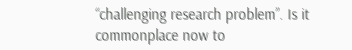“challenging research problem”. Is it commonplace now to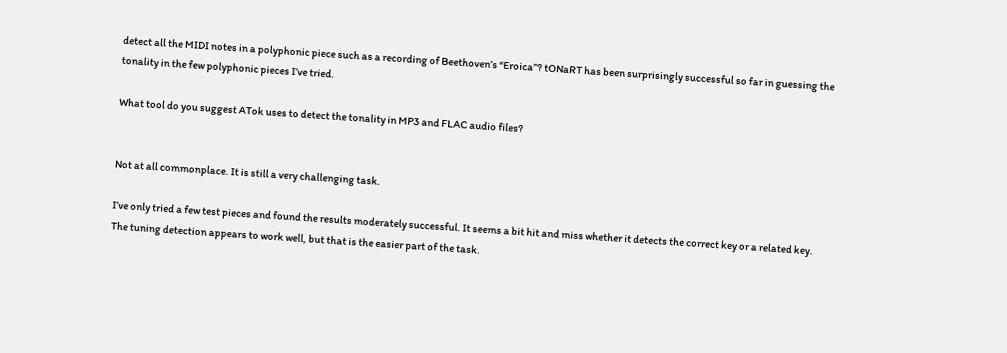detect all the MIDI notes in a polyphonic piece such as a recording of Beethoven’s “Eroica”? tONaRT has been surprisingly successful so far in guessing the tonality in the few polyphonic pieces I’ve tried.

What tool do you suggest ATok uses to detect the tonality in MP3 and FLAC audio files?


Not at all commonplace. It is still a very challenging task.

I’ve only tried a few test pieces and found the results moderately successful. It seems a bit hit and miss whether it detects the correct key or a related key.
The tuning detection appears to work well, but that is the easier part of the task.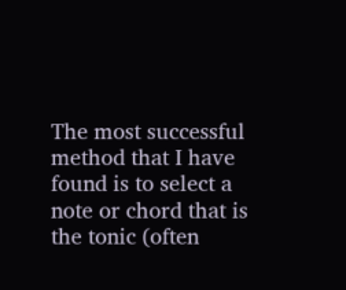The most successful method that I have found is to select a note or chord that is the tonic (often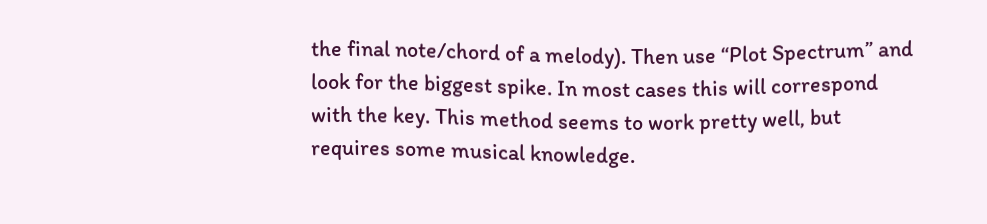the final note/chord of a melody). Then use “Plot Spectrum” and look for the biggest spike. In most cases this will correspond with the key. This method seems to work pretty well, but requires some musical knowledge.